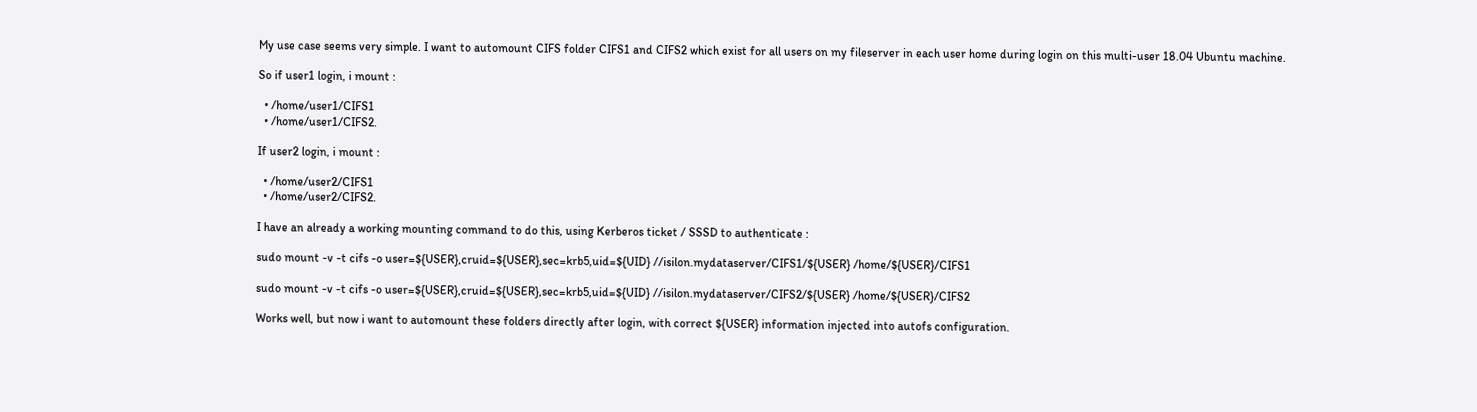My use case seems very simple. I want to automount CIFS folder CIFS1 and CIFS2 which exist for all users on my fileserver in each user home during login on this multi-user 18.04 Ubuntu machine.

So if user1 login, i mount :

  • /home/user1/CIFS1
  • /home/user1/CIFS2.

If user2 login, i mount :

  • /home/user2/CIFS1
  • /home/user2/CIFS2.

I have an already a working mounting command to do this, using Kerberos ticket / SSSD to authenticate :

sudo mount -v -t cifs -o user=${USER},cruid=${USER},sec=krb5,uid=${UID} //isilon.mydataserver/CIFS1/${USER} /home/${USER}/CIFS1

sudo mount -v -t cifs -o user=${USER},cruid=${USER},sec=krb5,uid=${UID} //isilon.mydataserver/CIFS2/${USER} /home/${USER}/CIFS2

Works well, but now i want to automount these folders directly after login, with correct ${USER} information injected into autofs configuration.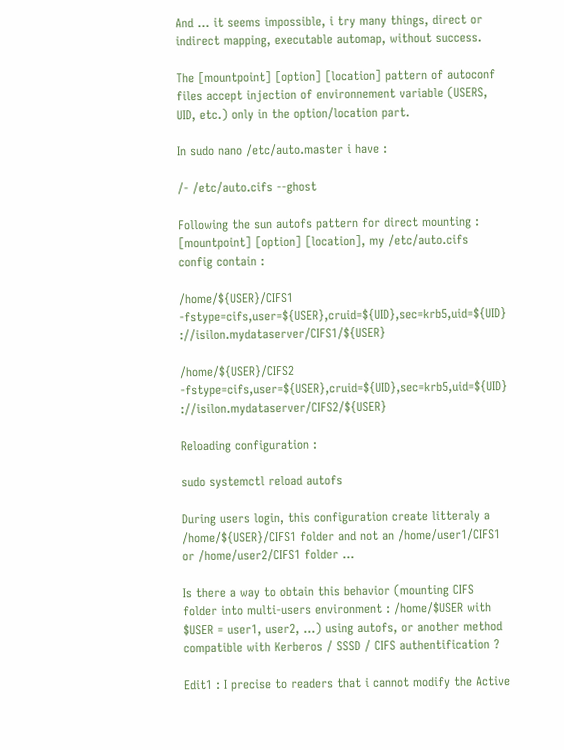And ... it seems impossible, i try many things, direct or indirect mapping, executable automap, without success.

The [mountpoint] [option] [location] pattern of autoconf files accept injection of environnement variable (USERS, UID, etc.) only in the option/location part.

In sudo nano /etc/auto.master i have :

/- /etc/auto.cifs --ghost

Following the sun autofs pattern for direct mounting : [mountpoint] [option] [location], my /etc/auto.cifs config contain :

/home/${USER}/CIFS1 -fstype=cifs,user=${USER},cruid=${UID},sec=krb5,uid=${UID} ://isilon.mydataserver/CIFS1/${USER}

/home/${USER}/CIFS2  -fstype=cifs,user=${USER},cruid=${UID},sec=krb5,uid=${UID} ://isilon.mydataserver/CIFS2/${USER}

Reloading configuration :

sudo systemctl reload autofs

During users login, this configuration create litteraly a /home/${USER}/CIFS1 folder and not an /home/user1/CIFS1 or /home/user2/CIFS1 folder ...

Is there a way to obtain this behavior (mounting CIFS folder into multi-users environment : /home/$USER with $USER = user1, user2, ...) using autofs, or another method compatible with Kerberos / SSSD / CIFS authentification ?

Edit1 : I precise to readers that i cannot modify the Active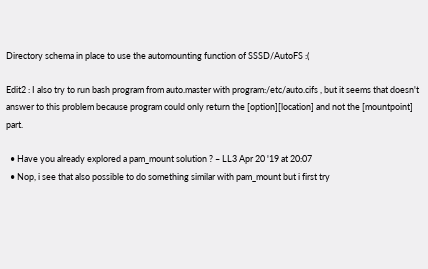Directory schema in place to use the automounting function of SSSD/AutoFS :(

Edit2 : I also try to run bash program from auto.master with program:/etc/auto.cifs , but it seems that doesn't answer to this problem because program could only return the [option][location] and not the [mountpoint] part.

  • Have you already explored a pam_mount solution ? – LL3 Apr 20 '19 at 20:07
  • Nop, i see that also possible to do something similar with pam_mount but i first try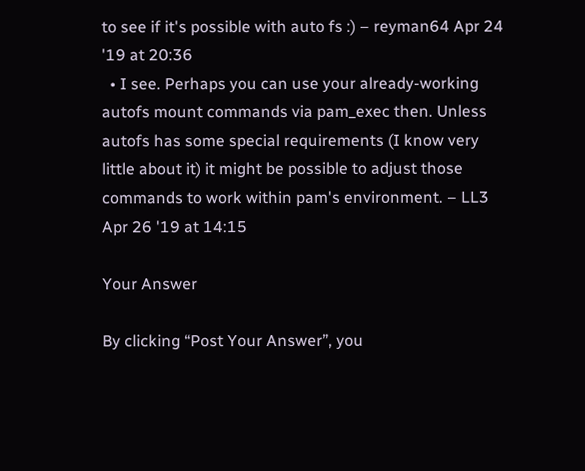to see if it's possible with auto fs :) – reyman64 Apr 24 '19 at 20:36
  • I see. Perhaps you can use your already-working autofs mount commands via pam_exec then. Unless autofs has some special requirements (I know very little about it) it might be possible to adjust those commands to work within pam's environment. – LL3 Apr 26 '19 at 14:15

Your Answer

By clicking “Post Your Answer”, you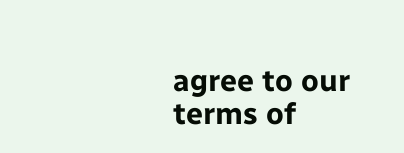agree to our terms of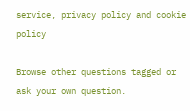service, privacy policy and cookie policy

Browse other questions tagged or ask your own question.